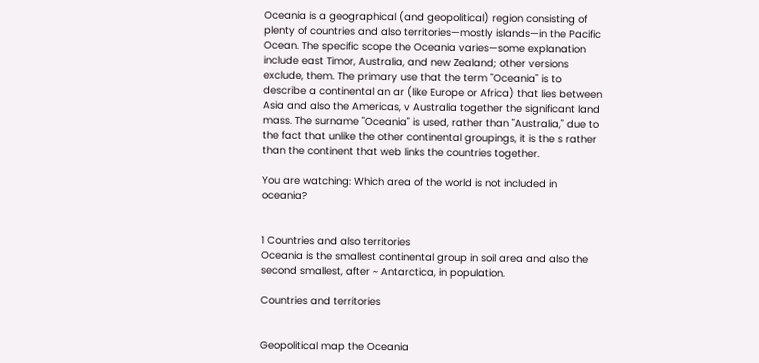Oceania is a geographical (and geopolitical) region consisting of plenty of countries and also territories—mostly islands—in the Pacific Ocean. The specific scope the Oceania varies—some explanation include east Timor, Australia, and new Zealand; other versions exclude, them. The primary use that the term "Oceania" is to describe a continental an ar (like Europe or Africa) that lies between Asia and also the Americas, v Australia together the significant land mass. The surname "Oceania" is used, rather than "Australia," due to the fact that unlike the other continental groupings, it is the s rather than the continent that web links the countries together.

You are watching: Which area of the world is not included in oceania?


1 Countries and also territories
Oceania is the smallest continental group in soil area and also the second smallest, after ~ Antarctica, in population.

Countries and territories


Geopolitical map the Oceania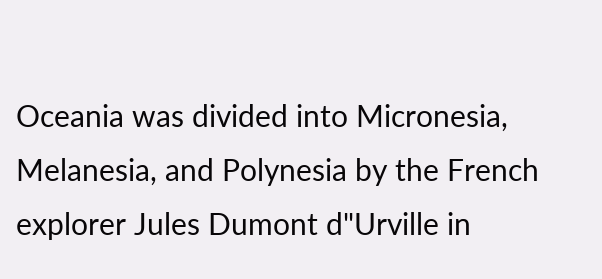Oceania was divided into Micronesia, Melanesia, and Polynesia by the French explorer Jules Dumont d"Urville in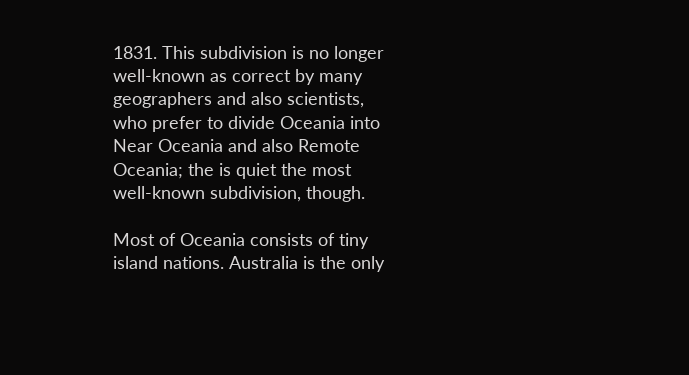1831. This subdivision is no longer well-known as correct by many geographers and also scientists, who prefer to divide Oceania into Near Oceania and also Remote Oceania; the is quiet the most well-known subdivision, though.

Most of Oceania consists of tiny island nations. Australia is the only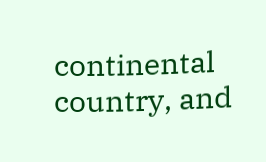continental country, and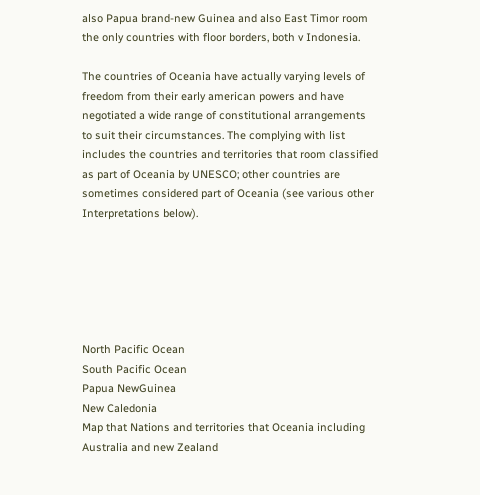also Papua brand-new Guinea and also East Timor room the only countries with floor borders, both v Indonesia.

The countries of Oceania have actually varying levels of freedom from their early american powers and have negotiated a wide range of constitutional arrangements to suit their circumstances. The complying with list includes the countries and territories that room classified as part of Oceania by UNESCO; other countries are sometimes considered part of Oceania (see various other Interpretations below).






North Pacific Ocean
South Pacific Ocean
Papua NewGuinea
New Caledonia
Map that Nations and territories that Oceania including Australia and new Zealand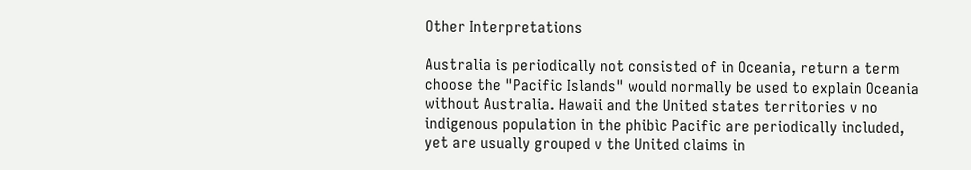Other Interpretations

Australia is periodically not consisted of in Oceania, return a term choose the "Pacific Islands" would normally be used to explain Oceania without Australia. Hawaii and the United states territories v no indigenous population in the phibìc Pacific are periodically included, yet are usually grouped v the United claims in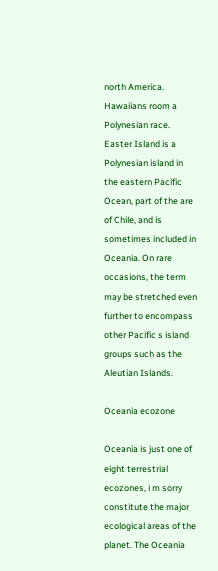north America. Hawaiians room a Polynesian race. Easter Island is a Polynesian island in the eastern Pacific Ocean, part of the are of Chile, and is sometimes included in Oceania. On rare occasions, the term may be stretched even further to encompass other Pacific s island groups such as the Aleutian Islands.

Oceania ecozone

Oceania is just one of eight terrestrial ecozones, i m sorry constitute the major ecological areas of the planet. The Oceania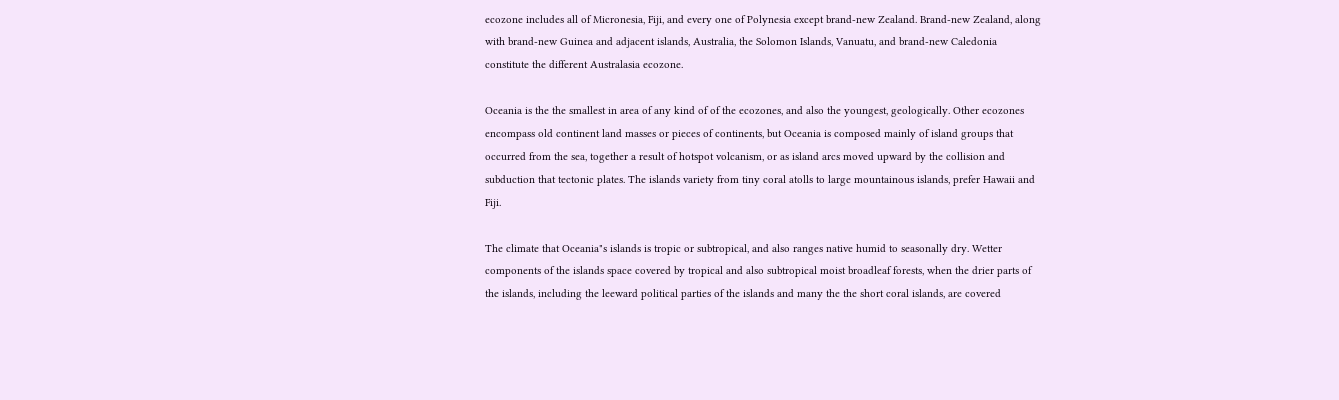ecozone includes all of Micronesia, Fiji, and every one of Polynesia except brand-new Zealand. Brand-new Zealand, along with brand-new Guinea and adjacent islands, Australia, the Solomon Islands, Vanuatu, and brand-new Caledonia constitute the different Australasia ecozone.

Oceania is the the smallest in area of any kind of of the ecozones, and also the youngest, geologically. Other ecozones encompass old continent land masses or pieces of continents, but Oceania is composed mainly of island groups that occurred from the sea, together a result of hotspot volcanism, or as island arcs moved upward by the collision and subduction that tectonic plates. The islands variety from tiny coral atolls to large mountainous islands, prefer Hawaii and Fiji.

The climate that Oceania"s islands is tropic or subtropical, and also ranges native humid to seasonally dry. Wetter components of the islands space covered by tropical and also subtropical moist broadleaf forests, when the drier parts of the islands, including the leeward political parties of the islands and many the the short coral islands, are covered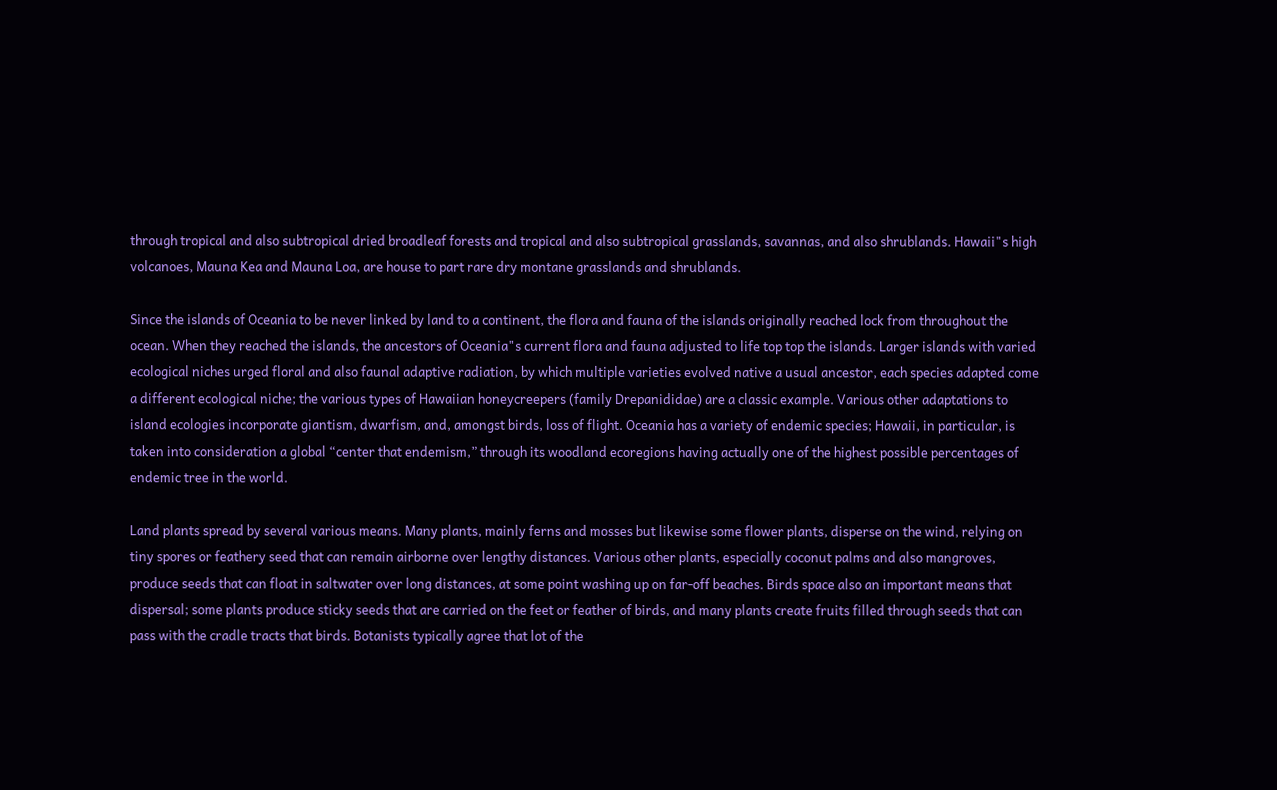through tropical and also subtropical dried broadleaf forests and tropical and also subtropical grasslands, savannas, and also shrublands. Hawaii"s high volcanoes, Mauna Kea and Mauna Loa, are house to part rare dry montane grasslands and shrublands.

Since the islands of Oceania to be never linked by land to a continent, the flora and fauna of the islands originally reached lock from throughout the ocean. When they reached the islands, the ancestors of Oceania"s current flora and fauna adjusted to life top top the islands. Larger islands with varied ecological niches urged floral and also faunal adaptive radiation, by which multiple varieties evolved native a usual ancestor, each species adapted come a different ecological niche; the various types of Hawaiian honeycreepers (family Drepanididae) are a classic example. Various other adaptations to island ecologies incorporate giantism, dwarfism, and, amongst birds, loss of flight. Oceania has a variety of endemic species; Hawaii, in particular, is taken into consideration a global “center that endemism,” through its woodland ecoregions having actually one of the highest possible percentages of endemic tree in the world.

Land plants spread by several various means. Many plants, mainly ferns and mosses but likewise some flower plants, disperse on the wind, relying on tiny spores or feathery seed that can remain airborne over lengthy distances. Various other plants, especially coconut palms and also mangroves, produce seeds that can float in saltwater over long distances, at some point washing up on far-off beaches. Birds space also an important means that dispersal; some plants produce sticky seeds that are carried on the feet or feather of birds, and many plants create fruits filled through seeds that can pass with the cradle tracts that birds. Botanists typically agree that lot of the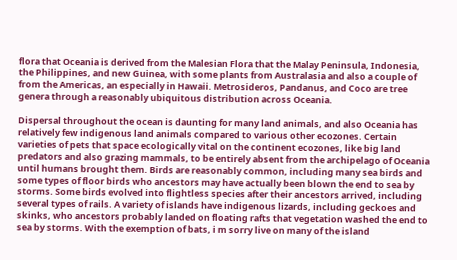flora that Oceania is derived from the Malesian Flora that the Malay Peninsula, Indonesia, the Philippines, and new Guinea, with some plants from Australasia and also a couple of from the Americas, an especially in Hawaii. Metrosideros, Pandanus, and Coco are tree genera through a reasonably ubiquitous distribution across Oceania.

Dispersal throughout the ocean is daunting for many land animals, and also Oceania has relatively few indigenous land animals compared to various other ecozones. Certain varieties of pets that space ecologically vital on the continent ecozones, like big land predators and also grazing mammals, to be entirely absent from the archipelago of Oceania until humans brought them. Birds are reasonably common, including many sea birds and some types of floor birds who ancestors may have actually been blown the end to sea by storms. Some birds evolved into flightless species after their ancestors arrived, including several types of rails. A variety of islands have indigenous lizards, including geckoes and skinks, who ancestors probably landed on floating rafts that vegetation washed the end to sea by storms. With the exemption of bats, i m sorry live on many of the island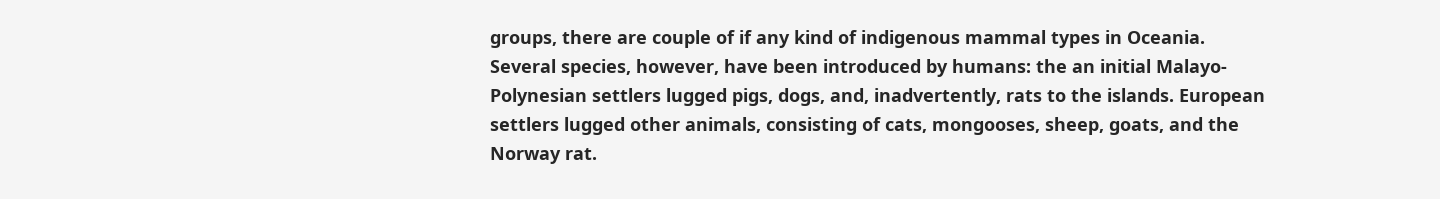groups, there are couple of if any kind of indigenous mammal types in Oceania. Several species, however, have been introduced by humans: the an initial Malayo-Polynesian settlers lugged pigs, dogs, and, inadvertently, rats to the islands. European settlers lugged other animals, consisting of cats, mongooses, sheep, goats, and the Norway rat.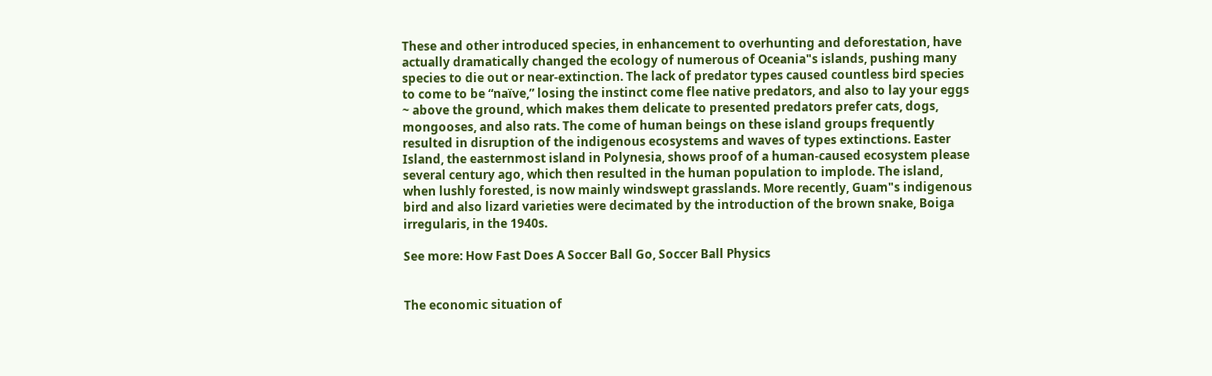These and other introduced species, in enhancement to overhunting and deforestation, have actually dramatically changed the ecology of numerous of Oceania"s islands, pushing many species to die out or near-extinction. The lack of predator types caused countless bird species to come to be “naïve,” losing the instinct come flee native predators, and also to lay your eggs ~ above the ground, which makes them delicate to presented predators prefer cats, dogs, mongooses, and also rats. The come of human beings on these island groups frequently resulted in disruption of the indigenous ecosystems and waves of types extinctions. Easter Island, the easternmost island in Polynesia, shows proof of a human-caused ecosystem please several century ago, which then resulted in the human population to implode. The island, when lushly forested, is now mainly windswept grasslands. More recently, Guam"s indigenous bird and also lizard varieties were decimated by the introduction of the brown snake, Boiga irregularis, in the 1940s.

See more: How Fast Does A Soccer Ball Go, Soccer Ball Physics


The economic situation of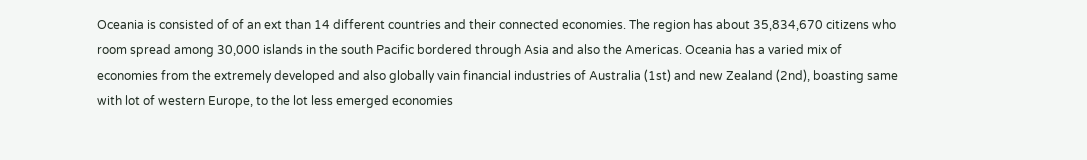Oceania is consisted of of an ext than 14 different countries and their connected economies. The region has about 35,834,670 citizens who room spread among 30,000 islands in the south Pacific bordered through Asia and also the Americas. Oceania has a varied mix of economies from the extremely developed and also globally vain financial industries of Australia (1st) and new Zealand (2nd), boasting same with lot of western Europe, to the lot less emerged economies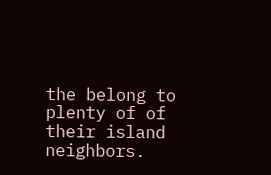the belong to plenty of of their island neighbors.